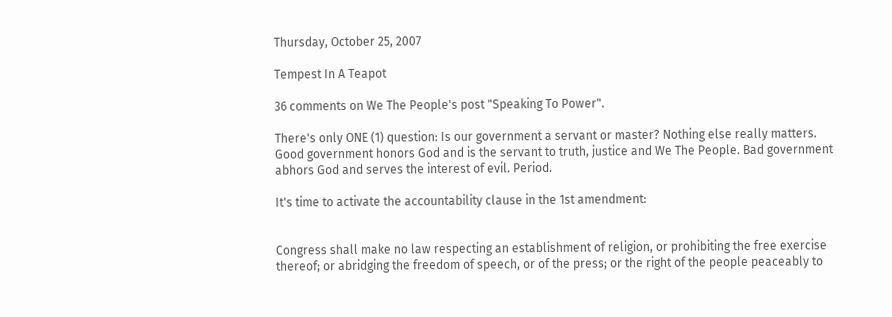Thursday, October 25, 2007

Tempest In A Teapot

36 comments on We The People's post "Speaking To Power".

There's only ONE (1) question: Is our government a servant or master? Nothing else really matters. Good government honors God and is the servant to truth, justice and We The People. Bad government abhors God and serves the interest of evil. Period.

It's time to activate the accountability clause in the 1st amendment:


Congress shall make no law respecting an establishment of religion, or prohibiting the free exercise thereof; or abridging the freedom of speech, or of the press; or the right of the people peaceably to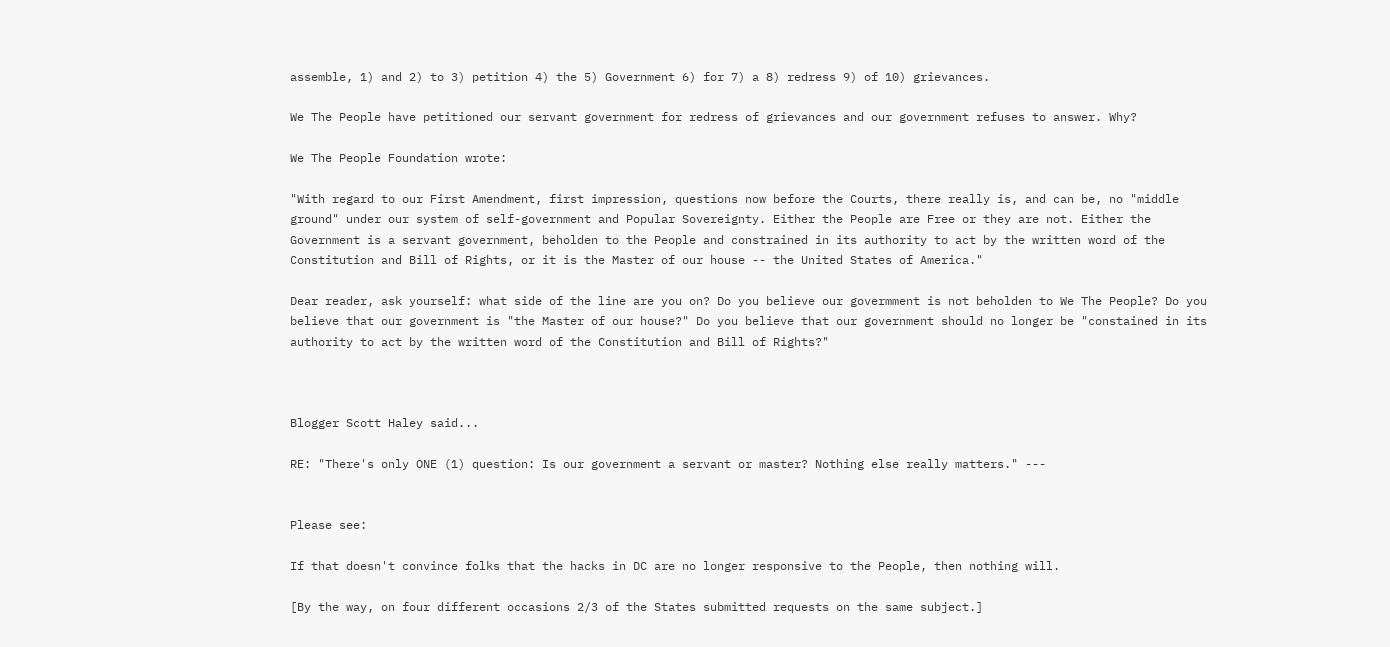assemble, 1) and 2) to 3) petition 4) the 5) Government 6) for 7) a 8) redress 9) of 10) grievances.

We The People have petitioned our servant government for redress of grievances and our government refuses to answer. Why?

We The People Foundation wrote:

"With regard to our First Amendment, first impression, questions now before the Courts, there really is, and can be, no "middle ground" under our system of self-government and Popular Sovereignty. Either the People are Free or they are not. Either the Government is a servant government, beholden to the People and constrained in its authority to act by the written word of the Constitution and Bill of Rights, or it is the Master of our house -- the United States of America."

Dear reader, ask yourself: what side of the line are you on? Do you believe our govermment is not beholden to We The People? Do you believe that our government is "the Master of our house?" Do you believe that our government should no longer be "constained in its authority to act by the written word of the Constitution and Bill of Rights?"



Blogger Scott Haley said...

RE: "There's only ONE (1) question: Is our government a servant or master? Nothing else really matters." ---


Please see:

If that doesn't convince folks that the hacks in DC are no longer responsive to the People, then nothing will.

[By the way, on four different occasions 2/3 of the States submitted requests on the same subject.]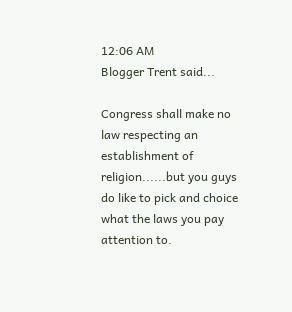12:06 AM
Blogger Trent said...

Congress shall make no law respecting an establishment of religion......but you guys do like to pick and choice what the laws you pay attention to.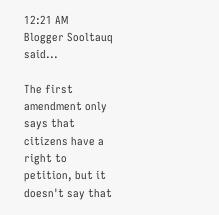12:21 AM
Blogger Sooltauq said...

The first amendment only says that citizens have a right to petition, but it doesn't say that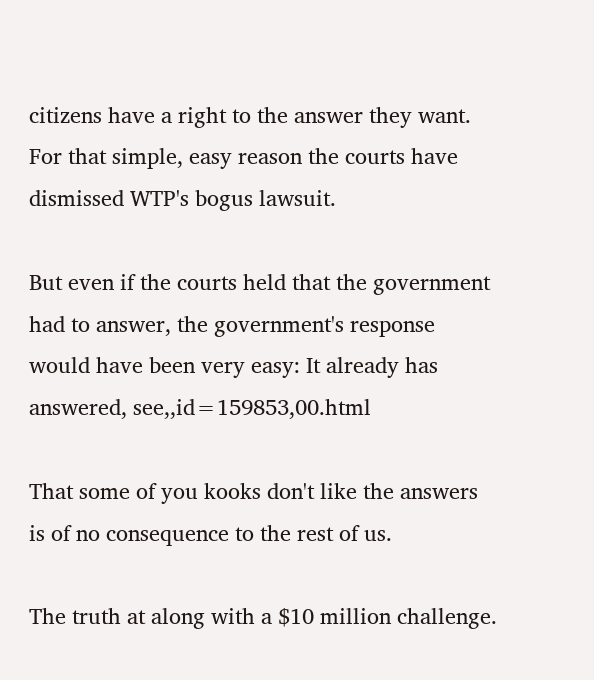citizens have a right to the answer they want. For that simple, easy reason the courts have dismissed WTP's bogus lawsuit.

But even if the courts held that the government had to answer, the government's response would have been very easy: It already has answered, see,,id=159853,00.html

That some of you kooks don't like the answers is of no consequence to the rest of us.

The truth at along with a $10 million challenge.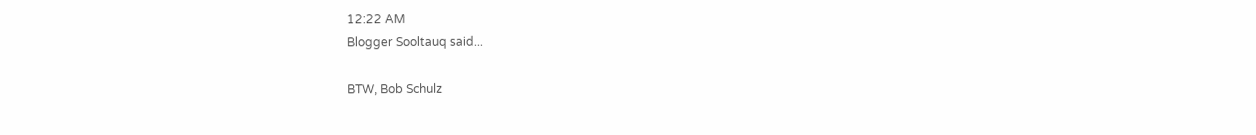12:22 AM
Blogger Sooltauq said...

BTW, Bob Schulz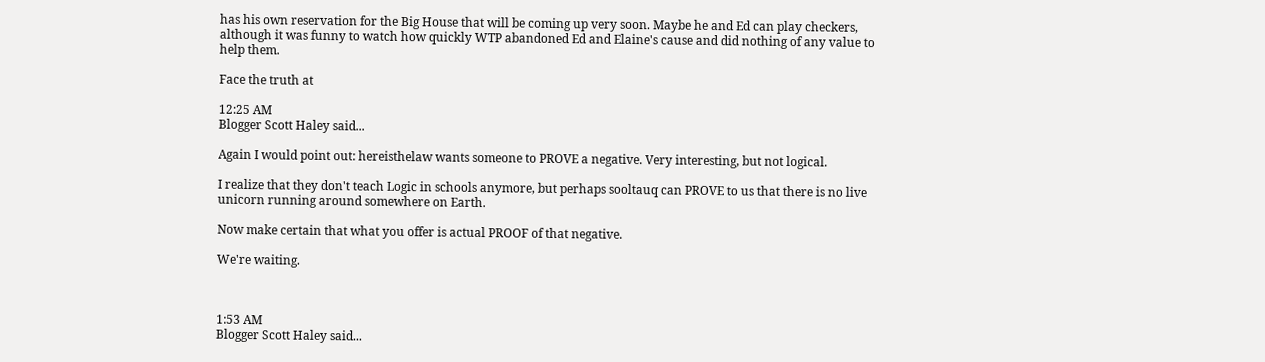has his own reservation for the Big House that will be coming up very soon. Maybe he and Ed can play checkers, although it was funny to watch how quickly WTP abandoned Ed and Elaine's cause and did nothing of any value to help them.

Face the truth at

12:25 AM
Blogger Scott Haley said...

Again I would point out: hereisthelaw wants someone to PROVE a negative. Very interesting, but not logical.

I realize that they don't teach Logic in schools anymore, but perhaps sooltauq can PROVE to us that there is no live unicorn running around somewhere on Earth.

Now make certain that what you offer is actual PROOF of that negative.

We're waiting.



1:53 AM
Blogger Scott Haley said...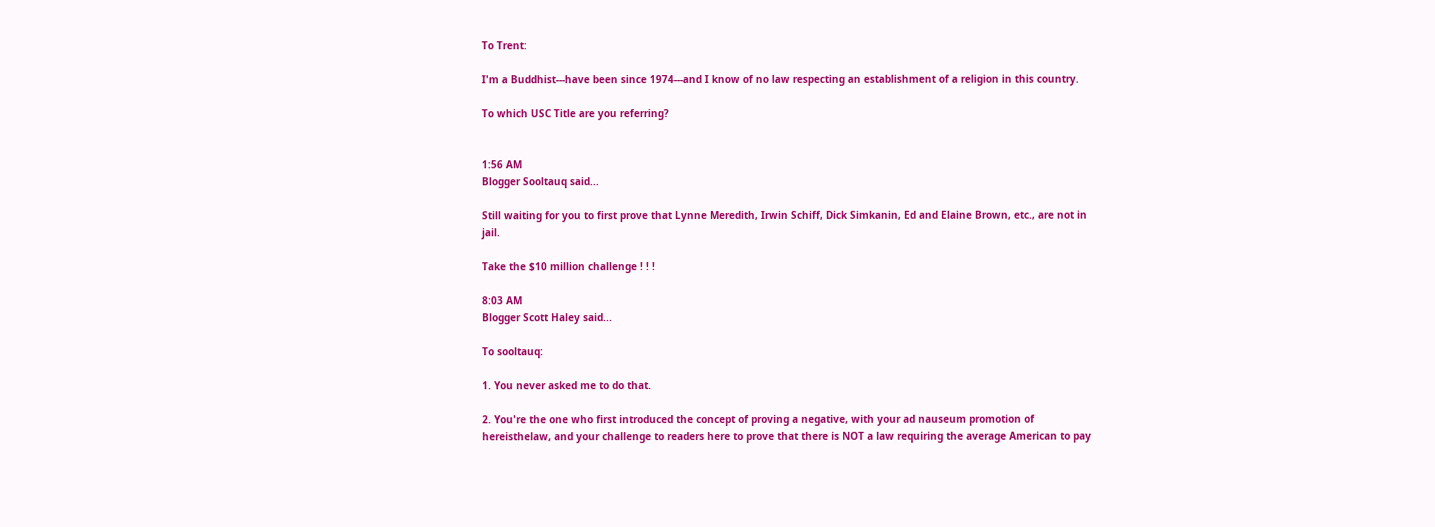To Trent:

I'm a Buddhist---have been since 1974---and I know of no law respecting an establishment of a religion in this country.

To which USC Title are you referring?


1:56 AM
Blogger Sooltauq said...

Still waiting for you to first prove that Lynne Meredith, Irwin Schiff, Dick Simkanin, Ed and Elaine Brown, etc., are not in jail.

Take the $10 million challenge ! ! !

8:03 AM
Blogger Scott Haley said...

To sooltauq:

1. You never asked me to do that.

2. You're the one who first introduced the concept of proving a negative, with your ad nauseum promotion of hereisthelaw, and your challenge to readers here to prove that there is NOT a law requiring the average American to pay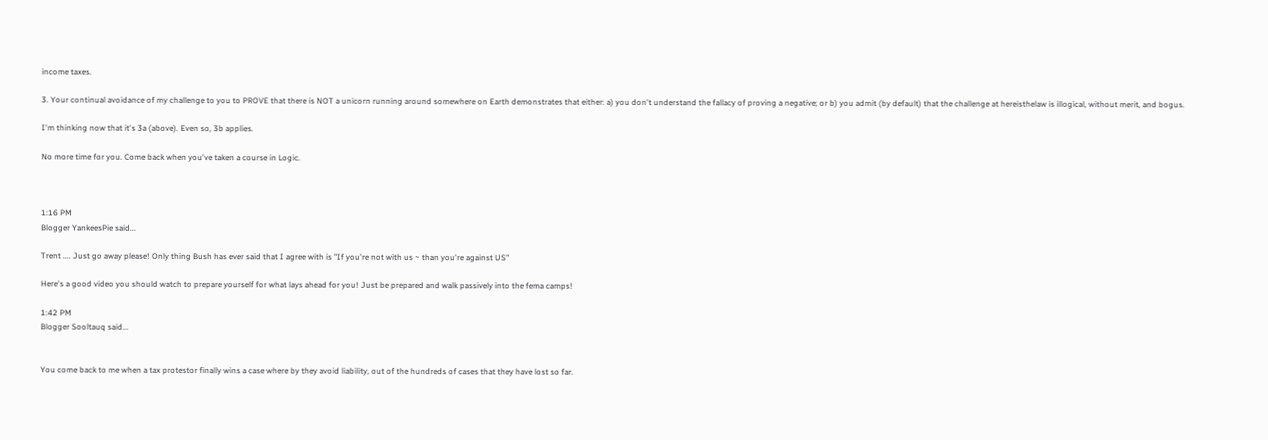income taxes.

3. Your continual avoidance of my challenge to you to PROVE that there is NOT a unicorn running around somewhere on Earth demonstrates that either: a) you don't understand the fallacy of proving a negative; or b) you admit (by default) that the challenge at hereisthelaw is illogical, without merit, and bogus.

I'm thinking now that it's 3a (above). Even so, 3b applies.

No more time for you. Come back when you've taken a course in Logic.



1:16 PM
Blogger YankeesPie said...

Trent .... Just go away please! Only thing Bush has ever said that I agree with is "If you're not with us ~ than you're against US"

Here's a good video you should watch to prepare yourself for what lays ahead for you! Just be prepared and walk passively into the fema camps!

1:42 PM
Blogger Sooltauq said...


You come back to me when a tax protestor finally wins a case where by they avoid liability, out of the hundreds of cases that they have lost so far.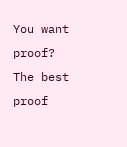You want proof? The best proof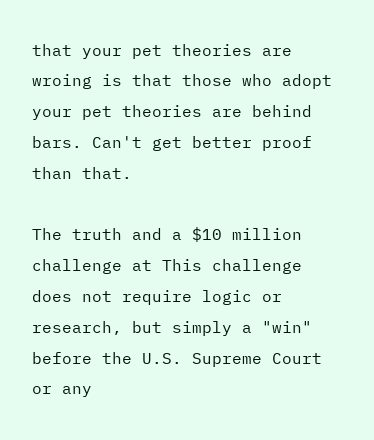that your pet theories are wroing is that those who adopt your pet theories are behind bars. Can't get better proof than that.

The truth and a $10 million challenge at This challenge does not require logic or research, but simply a "win" before the U.S. Supreme Court or any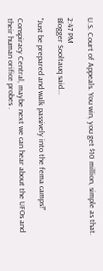U.S. Court of Appeals. You win, you get $10 million, simple as that.

2:47 PM
Blogger Sooltauq said...

"Just be prepared and walk passively into the fema camps!"

Conspiracy Central, maybe next we can hear about the UFOs and their human orifice probes .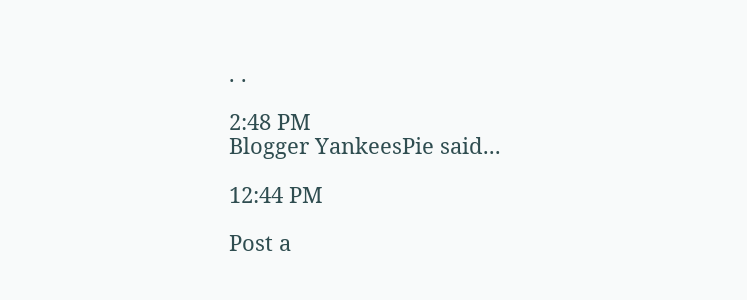. .

2:48 PM
Blogger YankeesPie said...

12:44 PM

Post a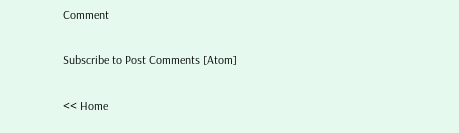Comment

Subscribe to Post Comments [Atom]

<< Home